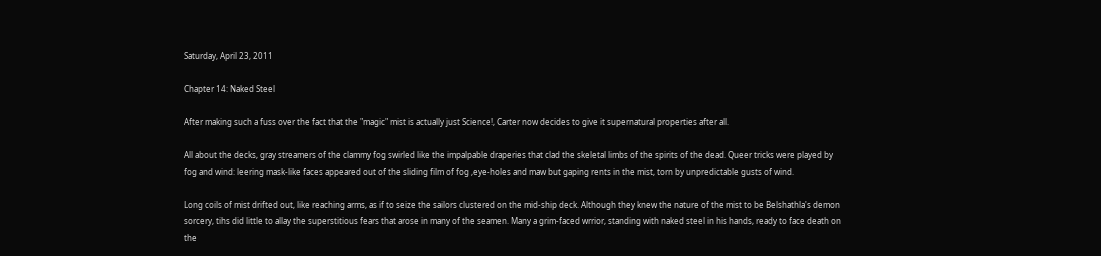Saturday, April 23, 2011

Chapter 14: Naked Steel

After making such a fuss over the fact that the "magic" mist is actually just Science!, Carter now decides to give it supernatural properties after all.

All about the decks, gray streamers of the clammy fog swirled like the impalpable draperies that clad the skeletal limbs of the spirits of the dead. Queer tricks were played by fog and wind: leering mask-like faces appeared out of the sliding film of fog ,eye-holes and maw but gaping rents in the mist, torn by unpredictable gusts of wind.

Long coils of mist drifted out, like reaching arms, as if to seize the sailors clustered on the mid-ship deck. Although they knew the nature of the mist to be Belshathla's demon sorcery, tihs did little to allay the superstitious fears that arose in many of the seamen. Many a grim-faced wrrior, standing with naked steel in his hands, ready to face death on the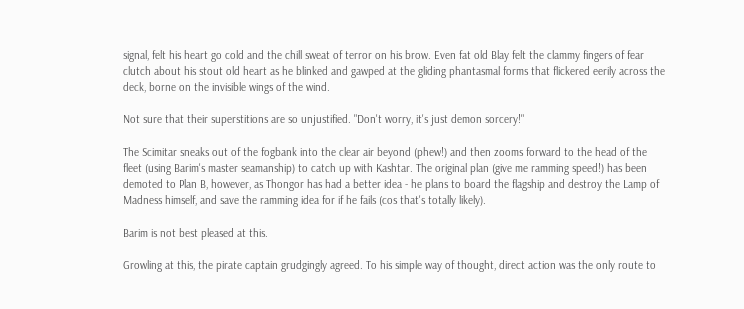signal, felt his heart go cold and the chill sweat of terror on his brow. Even fat old Blay felt the clammy fingers of fear clutch about his stout old heart as he blinked and gawped at the gliding phantasmal forms that flickered eerily across the deck, borne on the invisible wings of the wind.

Not sure that their superstitions are so unjustified. "Don't worry, it's just demon sorcery!"

The Scimitar sneaks out of the fogbank into the clear air beyond (phew!) and then zooms forward to the head of the fleet (using Barim's master seamanship) to catch up with Kashtar. The original plan (give me ramming speed!) has been demoted to Plan B, however, as Thongor has had a better idea - he plans to board the flagship and destroy the Lamp of Madness himself, and save the ramming idea for if he fails (cos that's totally likely).

Barim is not best pleased at this.

Growling at this, the pirate captain grudgingly agreed. To his simple way of thought, direct action was the only route to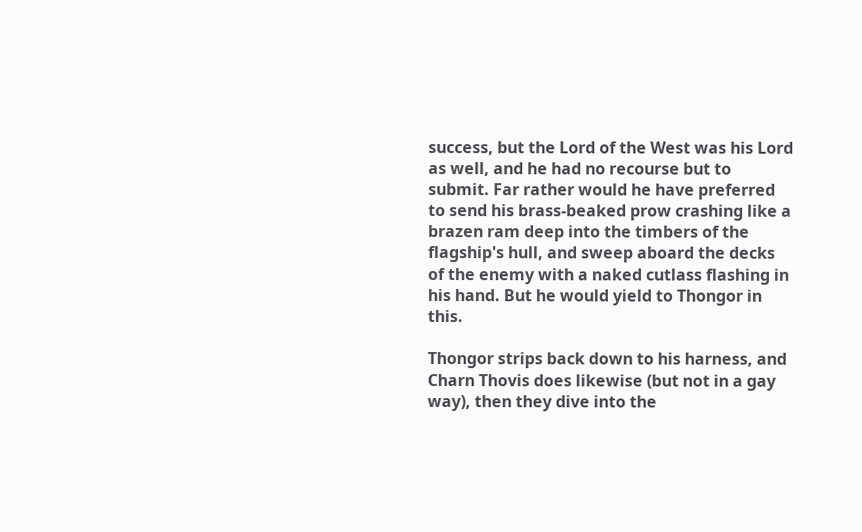success, but the Lord of the West was his Lord as well, and he had no recourse but to submit. Far rather would he have preferred to send his brass-beaked prow crashing like a brazen ram deep into the timbers of the flagship's hull, and sweep aboard the decks of the enemy with a naked cutlass flashing in his hand. But he would yield to Thongor in this.

Thongor strips back down to his harness, and Charn Thovis does likewise (but not in a gay way), then they dive into the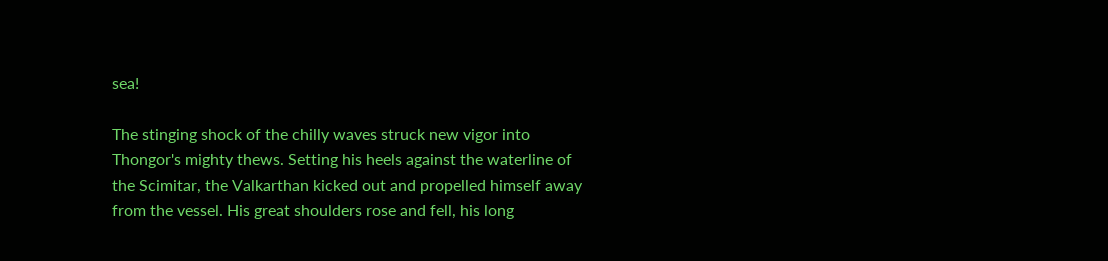sea!

The stinging shock of the chilly waves struck new vigor into Thongor's mighty thews. Setting his heels against the waterline of the Scimitar, the Valkarthan kicked out and propelled himself away from the vessel. His great shoulders rose and fell, his long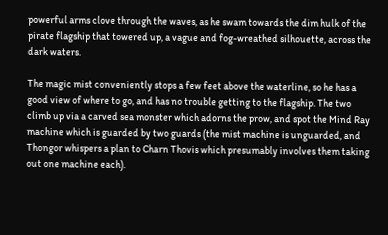powerful arms clove through the waves, as he swam towards the dim hulk of the pirate flagship that towered up, a vague and fog-wreathed silhouette, across the dark waters.

The magic mist conveniently stops a few feet above the waterline, so he has a good view of where to go, and has no trouble getting to the flagship. The two climb up via a carved sea monster which adorns the prow, and spot the Mind Ray machine which is guarded by two guards (the mist machine is unguarded, and Thongor whispers a plan to Charn Thovis which presumably involves them taking out one machine each).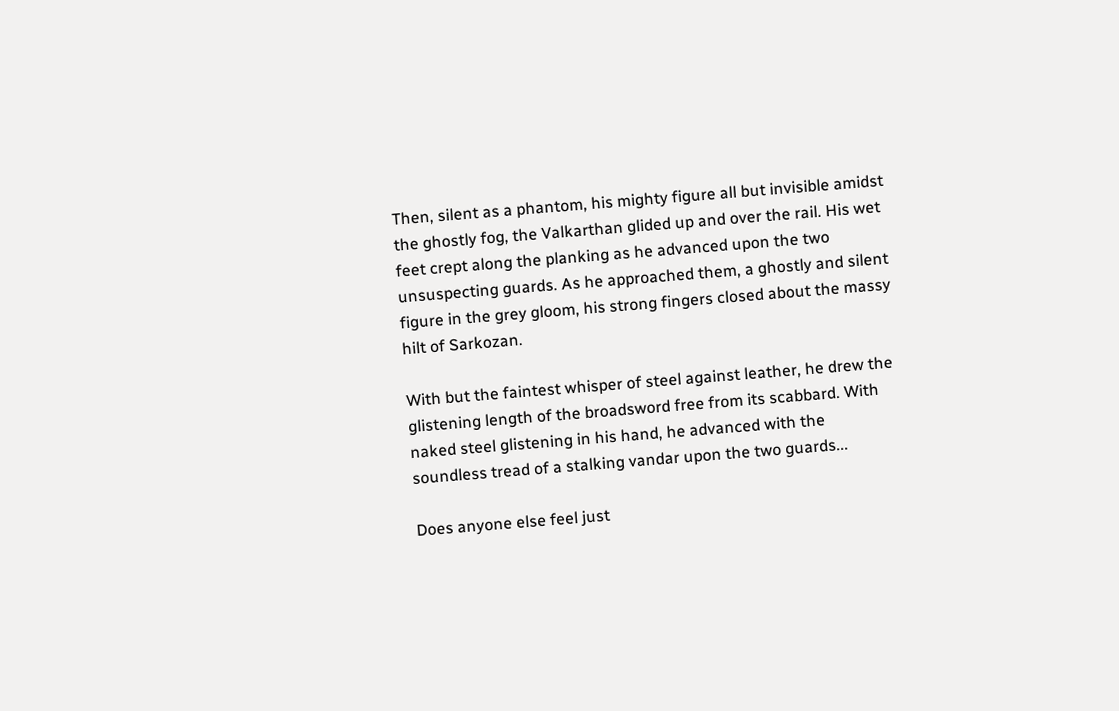Then, silent as a phantom, his mighty figure all but invisible amidst the ghostly fog, the Valkarthan glided up and over the rail. His wet feet crept along the planking as he advanced upon the two unsuspecting guards. As he approached them, a ghostly and silent figure in the grey gloom, his strong fingers closed about the massy hilt of Sarkozan.

With but the faintest whisper of steel against leather, he drew the glistening length of the broadsword free from its scabbard. With naked steel glistening in his hand, he advanced with the soundless tread of a stalking vandar upon the two guards...

Does anyone else feel just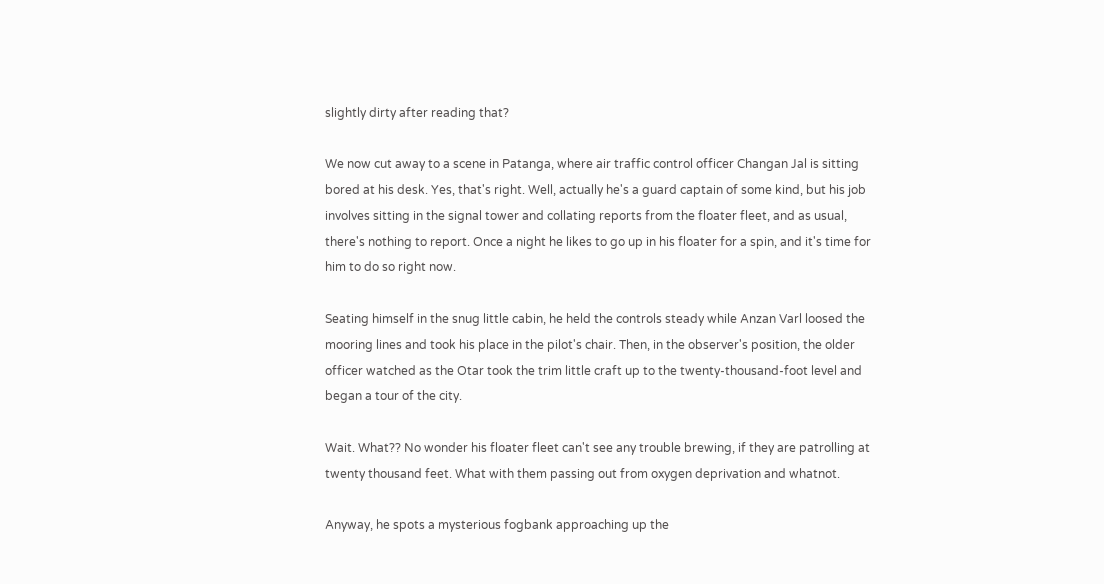slightly dirty after reading that?

We now cut away to a scene in Patanga, where air traffic control officer Changan Jal is sitting bored at his desk. Yes, that's right. Well, actually he's a guard captain of some kind, but his job involves sitting in the signal tower and collating reports from the floater fleet, and as usual, there's nothing to report. Once a night he likes to go up in his floater for a spin, and it's time for him to do so right now.

Seating himself in the snug little cabin, he held the controls steady while Anzan Varl loosed the mooring lines and took his place in the pilot's chair. Then, in the observer's position, the older officer watched as the Otar took the trim little craft up to the twenty-thousand-foot level and began a tour of the city.

Wait. What?? No wonder his floater fleet can't see any trouble brewing, if they are patrolling at twenty thousand feet. What with them passing out from oxygen deprivation and whatnot.

Anyway, he spots a mysterious fogbank approaching up the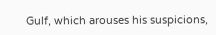Gulf, which arouses his suspicions,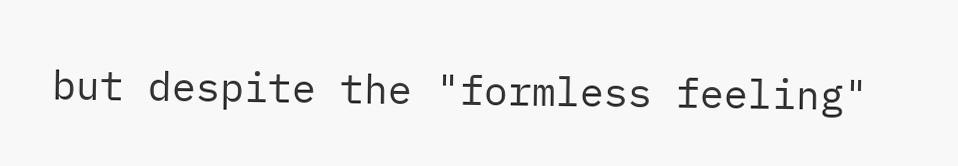but despite the "formless feeling"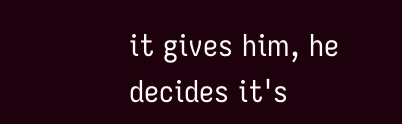it gives him, he decides it's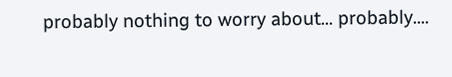probably nothing to worry about... probably....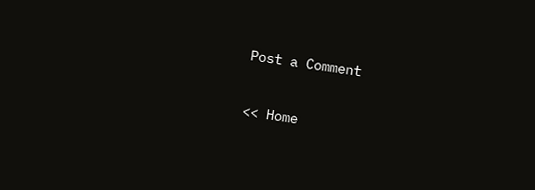Post a Comment

<< Home